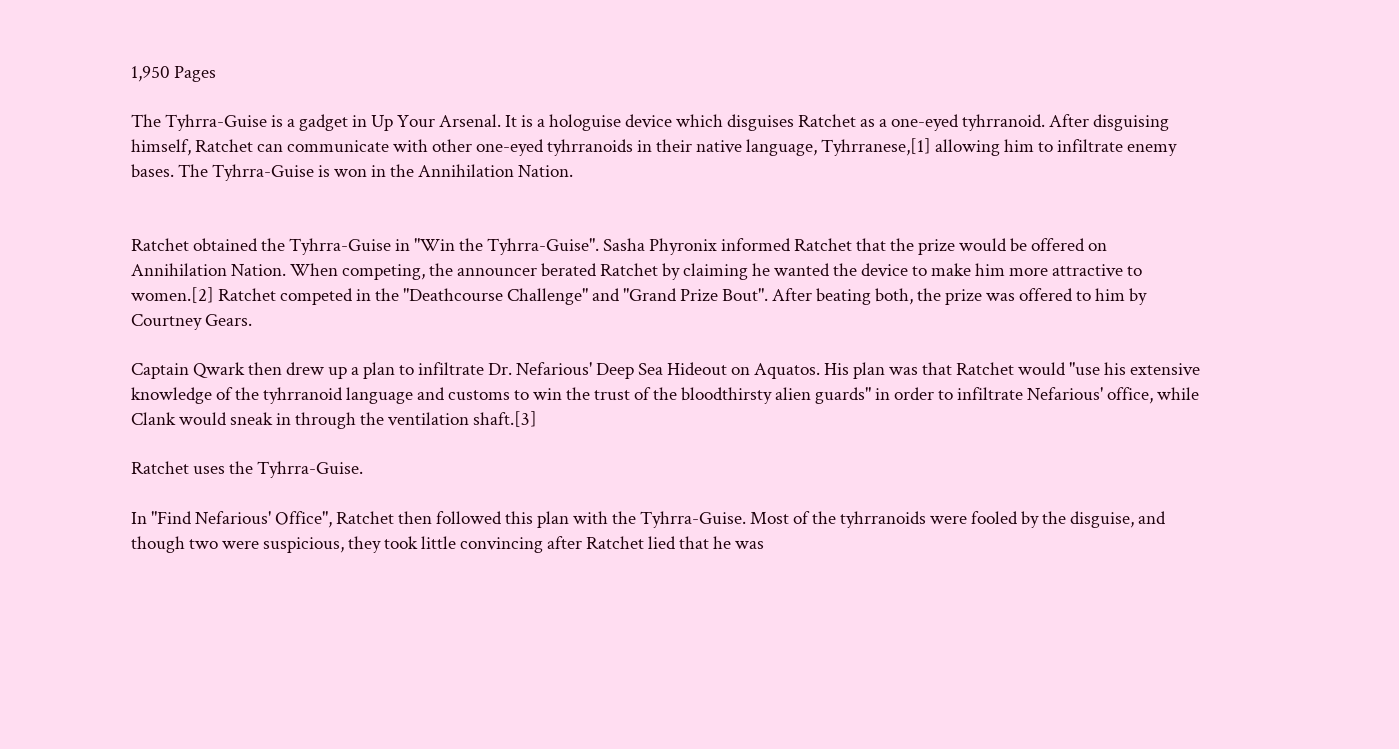1,950 Pages

The Tyhrra-Guise is a gadget in Up Your Arsenal. It is a hologuise device which disguises Ratchet as a one-eyed tyhrranoid. After disguising himself, Ratchet can communicate with other one-eyed tyhrranoids in their native language, Tyhrranese,[1] allowing him to infiltrate enemy bases. The Tyhrra-Guise is won in the Annihilation Nation.


Ratchet obtained the Tyhrra-Guise in "Win the Tyhrra-Guise". Sasha Phyronix informed Ratchet that the prize would be offered on Annihilation Nation. When competing, the announcer berated Ratchet by claiming he wanted the device to make him more attractive to women.[2] Ratchet competed in the "Deathcourse Challenge" and "Grand Prize Bout". After beating both, the prize was offered to him by Courtney Gears.

Captain Qwark then drew up a plan to infiltrate Dr. Nefarious' Deep Sea Hideout on Aquatos. His plan was that Ratchet would "use his extensive knowledge of the tyhrranoid language and customs to win the trust of the bloodthirsty alien guards" in order to infiltrate Nefarious' office, while Clank would sneak in through the ventilation shaft.[3]

Ratchet uses the Tyhrra-Guise.

In "Find Nefarious' Office", Ratchet then followed this plan with the Tyhrra-Guise. Most of the tyhrranoids were fooled by the disguise, and though two were suspicious, they took little convincing after Ratchet lied that he was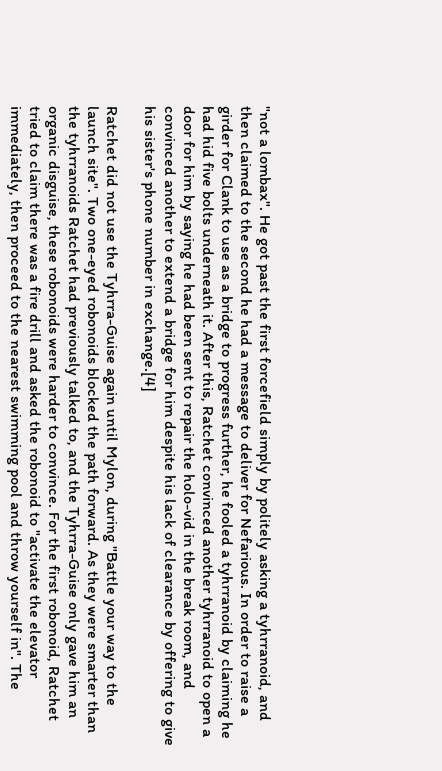"not a lombax". He got past the first forcefield simply by politely asking a tyhrranoid, and then claimed to the second he had a message to deliver for Nefarious. In order to raise a girder for Clank to use as a bridge to progress further, he fooled a tyhrranoid by claiming he had hid five bolts underneath it. After this, Ratchet convinced another tyhrranoid to open a door for him by saying he had been sent to repair the holo-vid in the break room, and convinced another to extend a bridge for him despite his lack of clearance by offering to give his sister's phone number in exchange.[4]

Ratchet did not use the Tyhrra-Guise again until Mylon, during "Battle your way to the launch site". Two one-eyed robonoids blocked the path forward. As they were smarter than the tyhrranoids Ratchet had previously talked to, and the Tyhrra-Guise only gave him an organic disguise, these robonoids were harder to convince. For the first robonoid, Ratchet tried to claim there was a fire drill and asked the robonoid to "activate the elevator immediately, then proceed to the nearest swimming pool and throw yourself in". The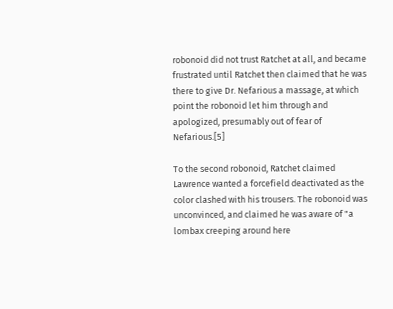robonoid did not trust Ratchet at all, and became frustrated until Ratchet then claimed that he was there to give Dr. Nefarious a massage, at which point the robonoid let him through and apologized, presumably out of fear of Nefarious.[5]

To the second robonoid, Ratchet claimed Lawrence wanted a forcefield deactivated as the color clashed with his trousers. The robonoid was unconvinced, and claimed he was aware of "a lombax creeping around here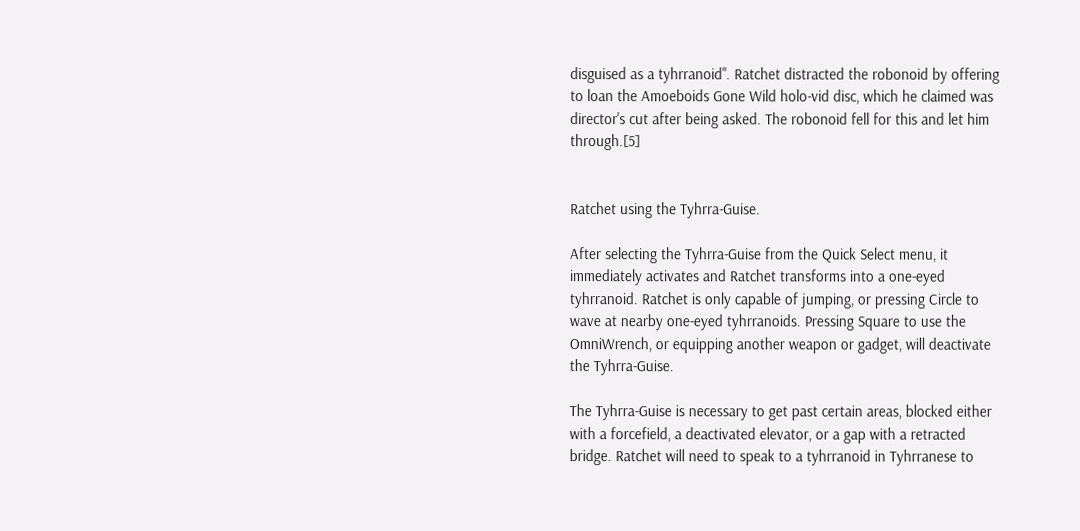disguised as a tyhrranoid". Ratchet distracted the robonoid by offering to loan the Amoeboids Gone Wild holo-vid disc, which he claimed was director's cut after being asked. The robonoid fell for this and let him through.[5]


Ratchet using the Tyhrra-Guise.

After selecting the Tyhrra-Guise from the Quick Select menu, it immediately activates and Ratchet transforms into a one-eyed tyhrranoid. Ratchet is only capable of jumping, or pressing Circle to wave at nearby one-eyed tyhrranoids. Pressing Square to use the OmniWrench, or equipping another weapon or gadget, will deactivate the Tyhrra-Guise.

The Tyhrra-Guise is necessary to get past certain areas, blocked either with a forcefield, a deactivated elevator, or a gap with a retracted bridge. Ratchet will need to speak to a tyhrranoid in Tyhrranese to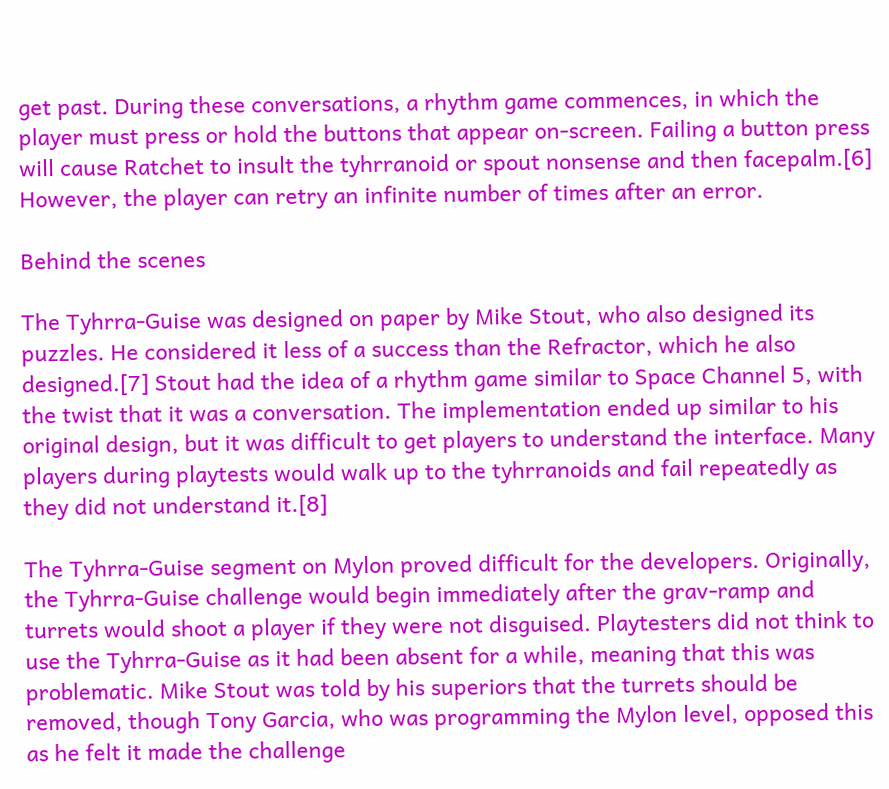get past. During these conversations, a rhythm game commences, in which the player must press or hold the buttons that appear on-screen. Failing a button press will cause Ratchet to insult the tyhrranoid or spout nonsense and then facepalm.[6] However, the player can retry an infinite number of times after an error.

Behind the scenes

The Tyhrra-Guise was designed on paper by Mike Stout, who also designed its puzzles. He considered it less of a success than the Refractor, which he also designed.[7] Stout had the idea of a rhythm game similar to Space Channel 5, with the twist that it was a conversation. The implementation ended up similar to his original design, but it was difficult to get players to understand the interface. Many players during playtests would walk up to the tyhrranoids and fail repeatedly as they did not understand it.[8]

The Tyhrra-Guise segment on Mylon proved difficult for the developers. Originally, the Tyhrra-Guise challenge would begin immediately after the grav-ramp and turrets would shoot a player if they were not disguised. Playtesters did not think to use the Tyhrra-Guise as it had been absent for a while, meaning that this was problematic. Mike Stout was told by his superiors that the turrets should be removed, though Tony Garcia, who was programming the Mylon level, opposed this as he felt it made the challenge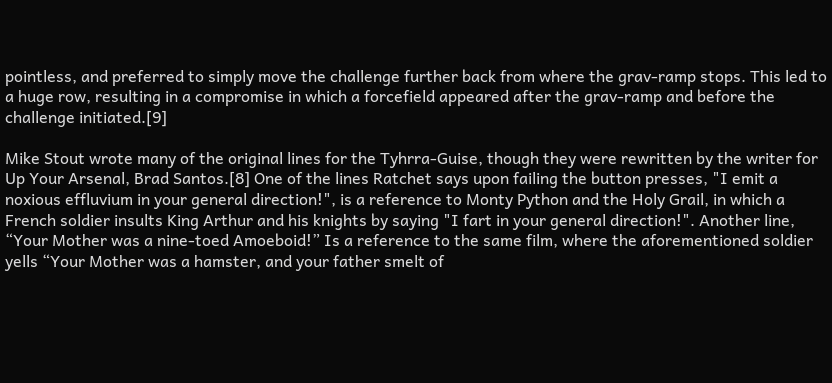pointless, and preferred to simply move the challenge further back from where the grav-ramp stops. This led to a huge row, resulting in a compromise in which a forcefield appeared after the grav-ramp and before the challenge initiated.[9]

Mike Stout wrote many of the original lines for the Tyhrra-Guise, though they were rewritten by the writer for Up Your Arsenal, Brad Santos.[8] One of the lines Ratchet says upon failing the button presses, "I emit a noxious effluvium in your general direction!", is a reference to Monty Python and the Holy Grail, in which a French soldier insults King Arthur and his knights by saying "I fart in your general direction!". Another line, “Your Mother was a nine-toed Amoeboid!” Is a reference to the same film, where the aforementioned soldier yells “Your Mother was a hamster, and your father smelt of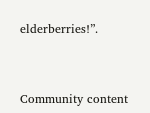elderberries!”.



Community content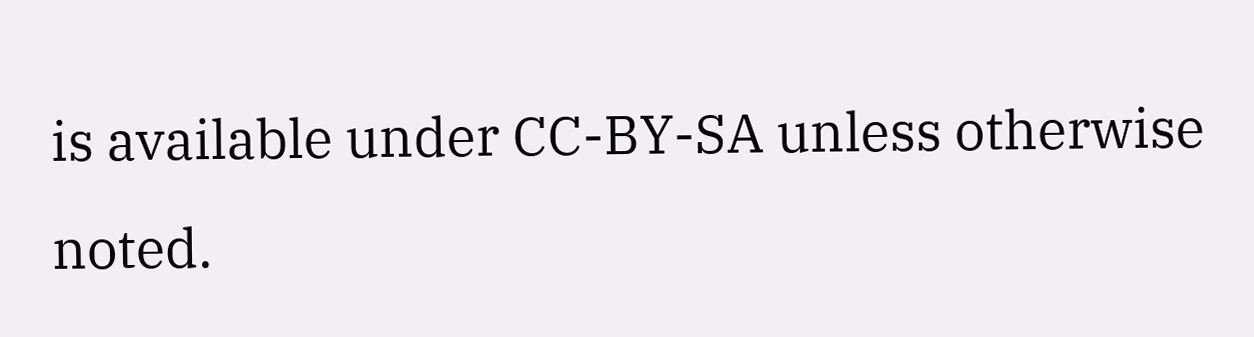is available under CC-BY-SA unless otherwise noted.